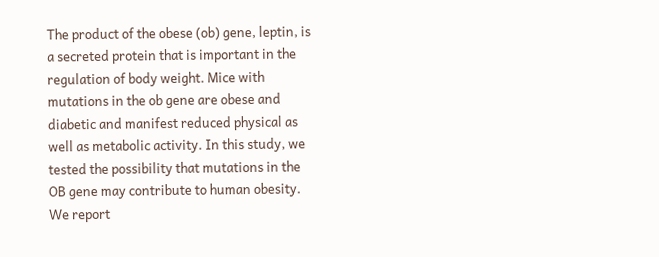The product of the obese (ob) gene, leptin, is a secreted protein that is important in the regulation of body weight. Mice with mutations in the ob gene are obese and diabetic and manifest reduced physical as well as metabolic activity. In this study, we tested the possibility that mutations in the OB gene may contribute to human obesity. We report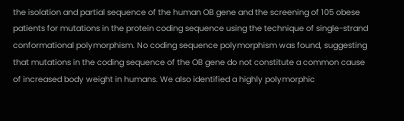the isolation and partial sequence of the human OB gene and the screening of 105 obese patients for mutations in the protein coding sequence using the technique of single-strand conformational polymorphism. No coding sequence polymorphism was found, suggesting that mutations in the coding sequence of the OB gene do not constitute a common cause of increased body weight in humans. We also identified a highly polymorphic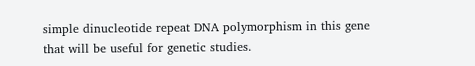simple dinucleotide repeat DNA polymorphism in this gene that will be useful for genetic studies.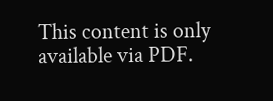This content is only available via PDF.